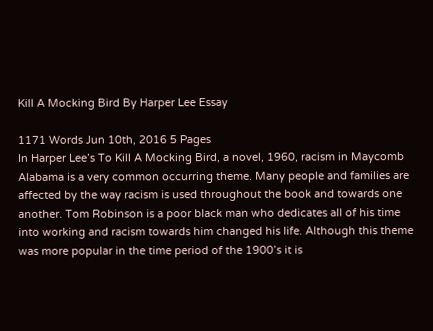Kill A Mocking Bird By Harper Lee Essay

1171 Words Jun 10th, 2016 5 Pages
In Harper Lee’s To Kill A Mocking Bird, a novel, 1960, racism in Maycomb Alabama is a very common occurring theme. Many people and families are affected by the way racism is used throughout the book and towards one another. Tom Robinson is a poor black man who dedicates all of his time into working and racism towards him changed his life. Although this theme was more popular in the time period of the 1900’s it is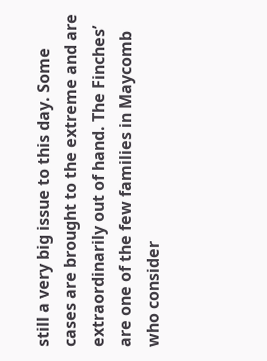still a very big issue to this day. Some cases are brought to the extreme and are extraordinarily out of hand. The Finches’ are one of the few families in Maycomb who consider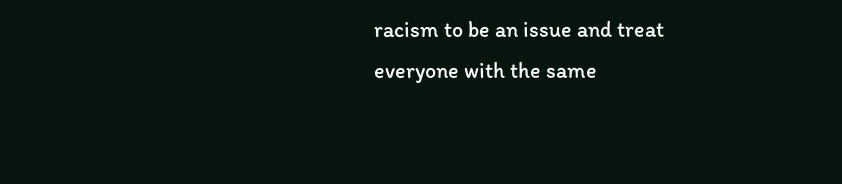racism to be an issue and treat everyone with the same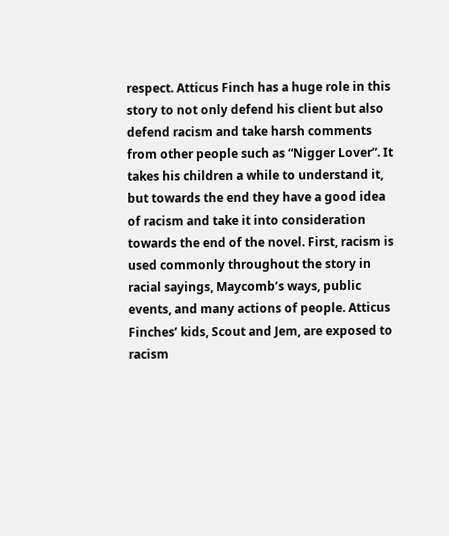respect. Atticus Finch has a huge role in this story to not only defend his client but also defend racism and take harsh comments from other people such as “Nigger Lover”. It takes his children a while to understand it, but towards the end they have a good idea of racism and take it into consideration towards the end of the novel. First, racism is used commonly throughout the story in racial sayings, Maycomb’s ways, public events, and many actions of people. Atticus Finches’ kids, Scout and Jem, are exposed to racism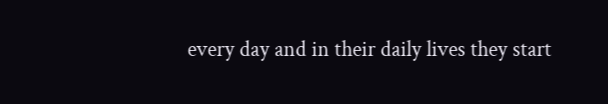every day and in their daily lives they start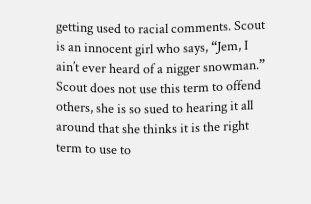getting used to racial comments. Scout is an innocent girl who says, “Jem, I ain’t ever heard of a nigger snowman.” Scout does not use this term to offend others, she is so sued to hearing it all around that she thinks it is the right term to use to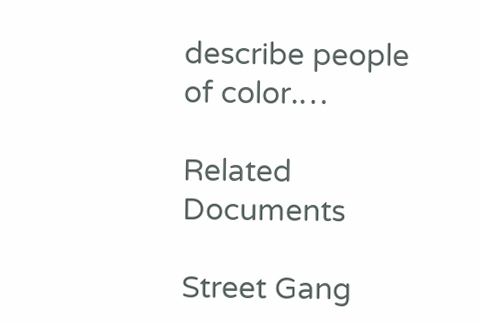describe people of color.…

Related Documents

Street Gang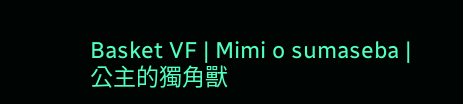Basket VF | Mimi o sumaseba | 公主的獨角獸